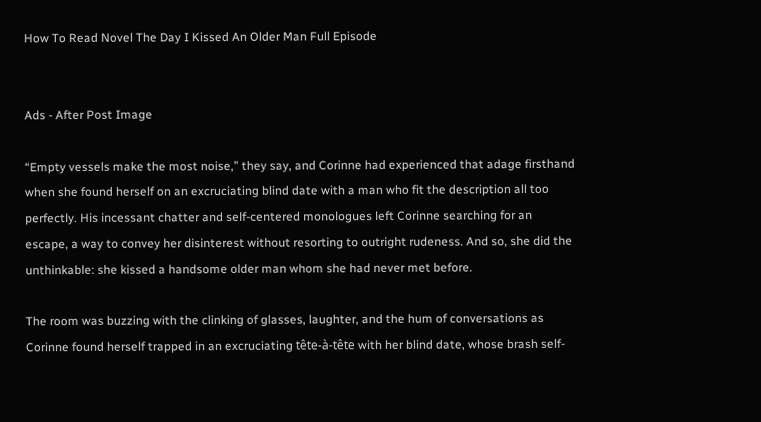How To Read Novel The Day I Kissed An Older Man Full Episode


Ads - After Post Image

“Empty vessels make the most noise,” they say, and Corinne had experienced that adage firsthand when she found herself on an excruciating blind date with a man who fit the description all too perfectly. His incessant chatter and self-centered monologues left Corinne searching for an escape, a way to convey her disinterest without resorting to outright rudeness. And so, she did the unthinkable: she kissed a handsome older man whom she had never met before.

The room was buzzing with the clinking of glasses, laughter, and the hum of conversations as Corinne found herself trapped in an excruciating tête-à-tête with her blind date, whose brash self-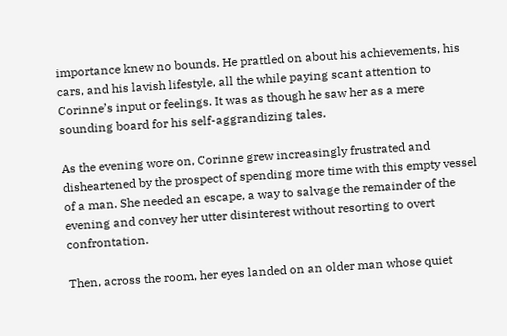importance knew no bounds. He prattled on about his achievements, his cars, and his lavish lifestyle, all the while paying scant attention to Corinne’s input or feelings. It was as though he saw her as a mere sounding board for his self-aggrandizing tales.

As the evening wore on, Corinne grew increasingly frustrated and disheartened by the prospect of spending more time with this empty vessel of a man. She needed an escape, a way to salvage the remainder of the evening and convey her utter disinterest without resorting to overt confrontation.

Then, across the room, her eyes landed on an older man whose quiet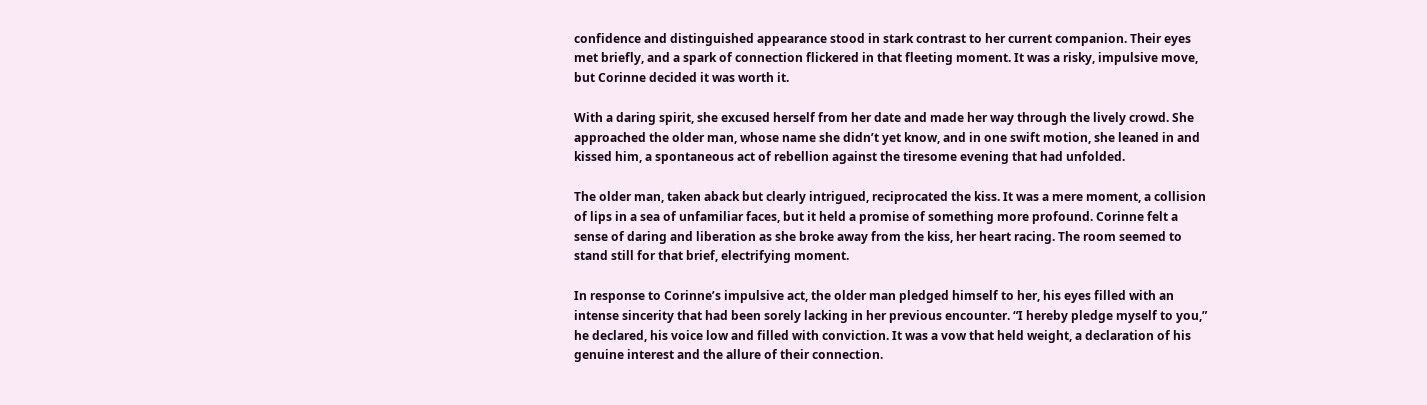confidence and distinguished appearance stood in stark contrast to her current companion. Their eyes met briefly, and a spark of connection flickered in that fleeting moment. It was a risky, impulsive move, but Corinne decided it was worth it.

With a daring spirit, she excused herself from her date and made her way through the lively crowd. She approached the older man, whose name she didn’t yet know, and in one swift motion, she leaned in and kissed him, a spontaneous act of rebellion against the tiresome evening that had unfolded.

The older man, taken aback but clearly intrigued, reciprocated the kiss. It was a mere moment, a collision of lips in a sea of unfamiliar faces, but it held a promise of something more profound. Corinne felt a sense of daring and liberation as she broke away from the kiss, her heart racing. The room seemed to stand still for that brief, electrifying moment.

In response to Corinne’s impulsive act, the older man pledged himself to her, his eyes filled with an intense sincerity that had been sorely lacking in her previous encounter. “I hereby pledge myself to you,” he declared, his voice low and filled with conviction. It was a vow that held weight, a declaration of his genuine interest and the allure of their connection.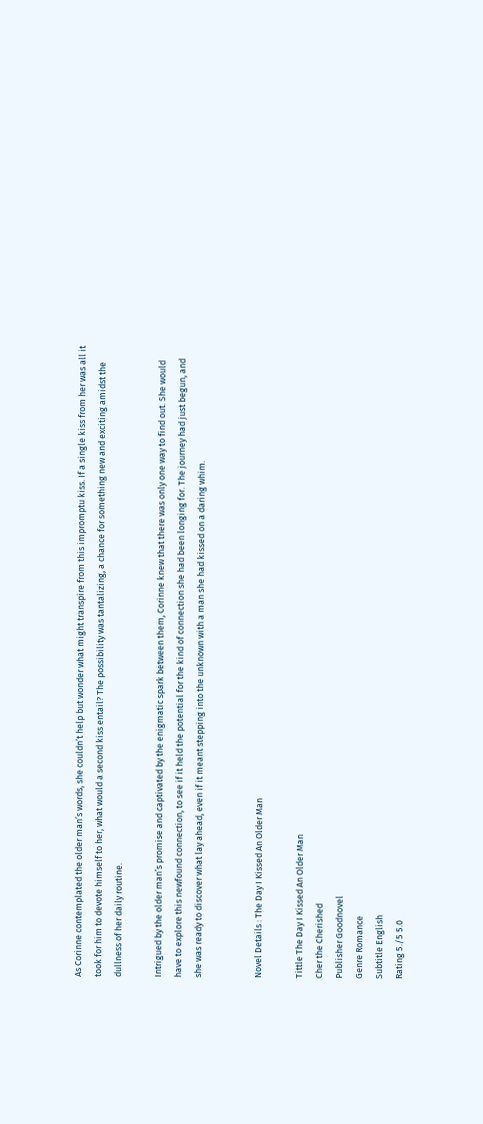As Corinne contemplated the older man’s words, she couldn’t help but wonder what might transpire from this impromptu kiss. If a single kiss from her was all it took for him to devote himself to her, what would a second kiss entail? The possibility was tantalizing, a chance for something new and exciting amidst the dullness of her daily routine.

Intrigued by the older man’s promise and captivated by the enigmatic spark between them, Corinne knew that there was only one way to find out. She would have to explore this newfound connection, to see if it held the potential for the kind of connection she had been longing for. The journey had just begun, and she was ready to discover what lay ahead, even if it meant stepping into the unknown with a man she had kissed on a daring whim.


Novel Details : The Day I Kissed An Older Man

Tittle The Day I Kissed An Older Man
Cher the Cherished
Publisher Goodnovel
Genre Romance
Subtitle English
Rating 5./5 5.0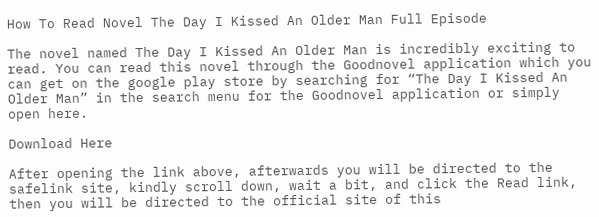How To Read Novel The Day I Kissed An Older Man Full Episode

The novel named The Day I Kissed An Older Man is incredibly exciting to read. You can read this novel through the Goodnovel application which you can get on the google play store by searching for “The Day I Kissed An Older Man” in the search menu for the Goodnovel application or simply open here.

Download Here

After opening the link above, afterwards you will be directed to the safelink site, kindly scroll down, wait a bit, and click the Read link, then you will be directed to the official site of this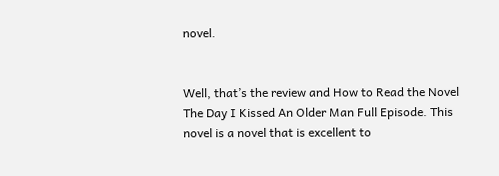novel.


Well, that’s the review and How to Read the Novel The Day I Kissed An Older Man Full Episode. This novel is a novel that is excellent to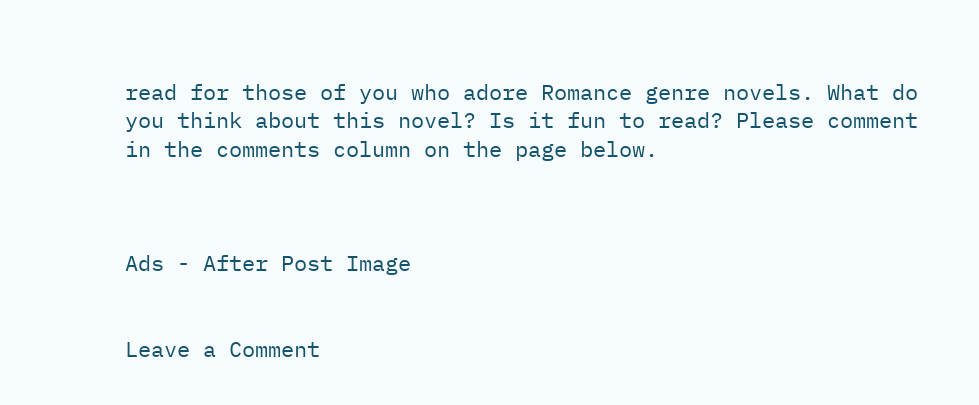read for those of you who adore Romance genre novels. What do you think about this novel? Is it fun to read? Please comment in the comments column on the page below.



Ads - After Post Image


Leave a Comment